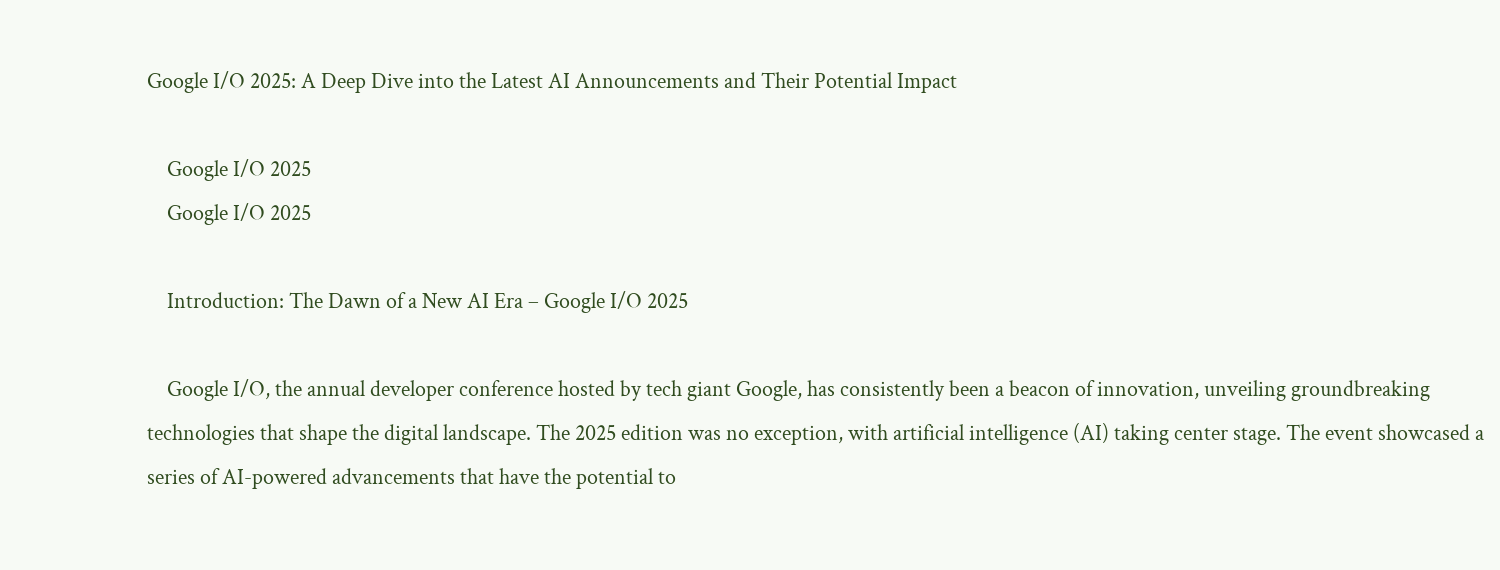Google I/O 2025: A Deep Dive into the Latest AI Announcements and Their Potential Impact

    Google I/O 2025
    Google I/O 2025

    Introduction: The Dawn of a New AI Era – Google I/O 2025

    Google I/O, the annual developer conference hosted by tech giant Google, has consistently been a beacon of innovation, unveiling groundbreaking technologies that shape the digital landscape. The 2025 edition was no exception, with artificial intelligence (AI) taking center stage. The event showcased a series of AI-powered advancements that have the potential to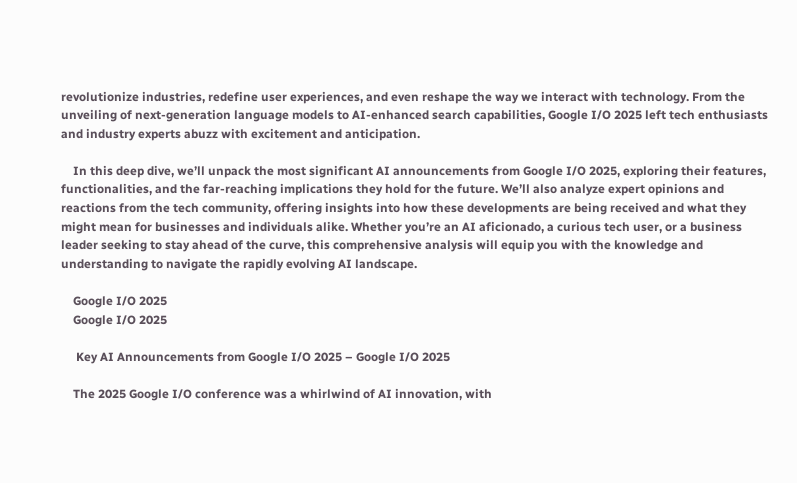revolutionize industries, redefine user experiences, and even reshape the way we interact with technology. From the unveiling of next-generation language models to AI-enhanced search capabilities, Google I/O 2025 left tech enthusiasts and industry experts abuzz with excitement and anticipation.

    In this deep dive, we’ll unpack the most significant AI announcements from Google I/O 2025, exploring their features, functionalities, and the far-reaching implications they hold for the future. We’ll also analyze expert opinions and reactions from the tech community, offering insights into how these developments are being received and what they might mean for businesses and individuals alike. Whether you’re an AI aficionado, a curious tech user, or a business leader seeking to stay ahead of the curve, this comprehensive analysis will equip you with the knowledge and understanding to navigate the rapidly evolving AI landscape.

    Google I/O 2025
    Google I/O 2025

     Key AI Announcements from Google I/O 2025 – Google I/O 2025

    The 2025 Google I/O conference was a whirlwind of AI innovation, with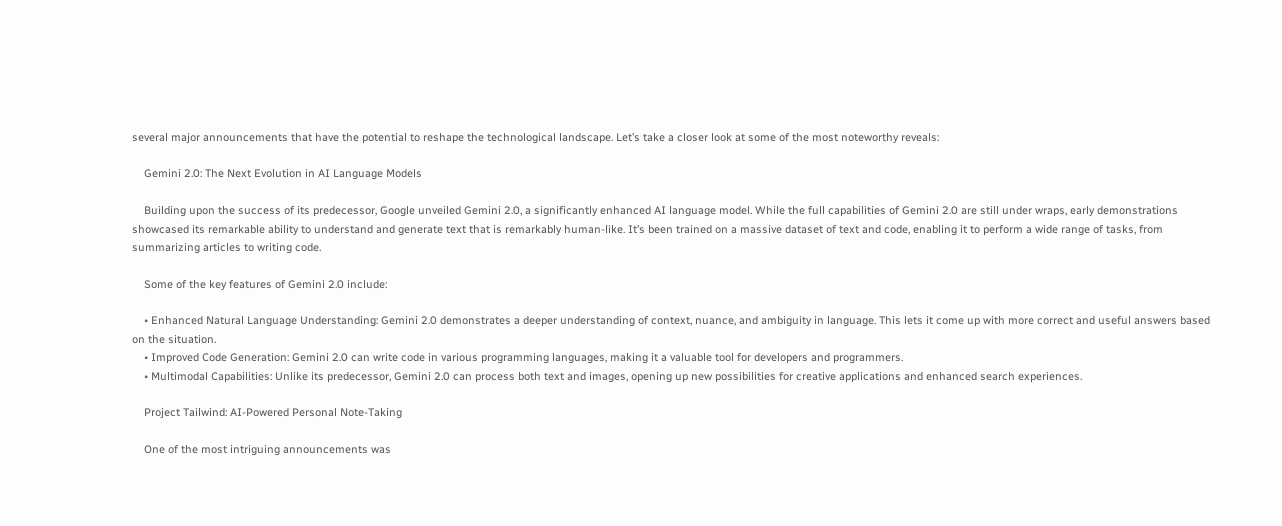several major announcements that have the potential to reshape the technological landscape. Let’s take a closer look at some of the most noteworthy reveals:

    Gemini 2.0: The Next Evolution in AI Language Models

    Building upon the success of its predecessor, Google unveiled Gemini 2.0, a significantly enhanced AI language model. While the full capabilities of Gemini 2.0 are still under wraps, early demonstrations showcased its remarkable ability to understand and generate text that is remarkably human-like. It’s been trained on a massive dataset of text and code, enabling it to perform a wide range of tasks, from summarizing articles to writing code.

    Some of the key features of Gemini 2.0 include:

    • Enhanced Natural Language Understanding: Gemini 2.0 demonstrates a deeper understanding of context, nuance, and ambiguity in language. This lets it come up with more correct and useful answers based on the situation.
    • Improved Code Generation: Gemini 2.0 can write code in various programming languages, making it a valuable tool for developers and programmers.
    • Multimodal Capabilities: Unlike its predecessor, Gemini 2.0 can process both text and images, opening up new possibilities for creative applications and enhanced search experiences.

    Project Tailwind: AI-Powered Personal Note-Taking

    One of the most intriguing announcements was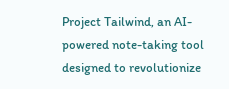Project Tailwind, an AI-powered note-taking tool designed to revolutionize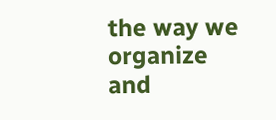the way we organize and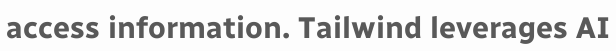access information. Tailwind leverages AI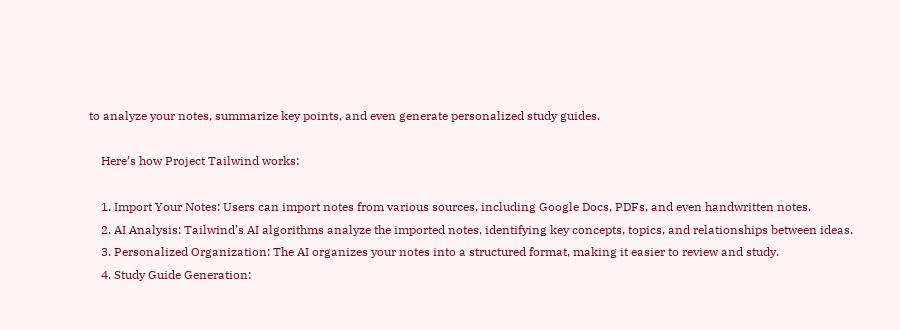to analyze your notes, summarize key points, and even generate personalized study guides.

    Here’s how Project Tailwind works:

    1. Import Your Notes: Users can import notes from various sources, including Google Docs, PDFs, and even handwritten notes.
    2. AI Analysis: Tailwind’s AI algorithms analyze the imported notes, identifying key concepts, topics, and relationships between ideas.
    3. Personalized Organization: The AI organizes your notes into a structured format, making it easier to review and study.
    4. Study Guide Generation: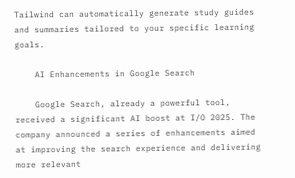Tailwind can automatically generate study guides and summaries tailored to your specific learning goals.

    AI Enhancements in Google Search

    Google Search, already a powerful tool, received a significant AI boost at I/O 2025. The company announced a series of enhancements aimed at improving the search experience and delivering more relevant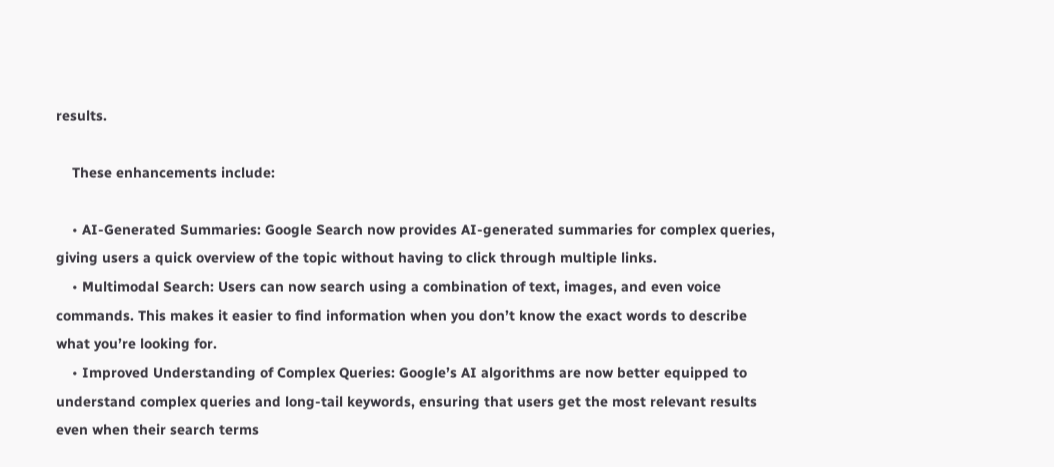results.

    These enhancements include:

    • AI-Generated Summaries: Google Search now provides AI-generated summaries for complex queries, giving users a quick overview of the topic without having to click through multiple links.
    • Multimodal Search: Users can now search using a combination of text, images, and even voice commands. This makes it easier to find information when you don’t know the exact words to describe what you’re looking for.
    • Improved Understanding of Complex Queries: Google’s AI algorithms are now better equipped to understand complex queries and long-tail keywords, ensuring that users get the most relevant results even when their search terms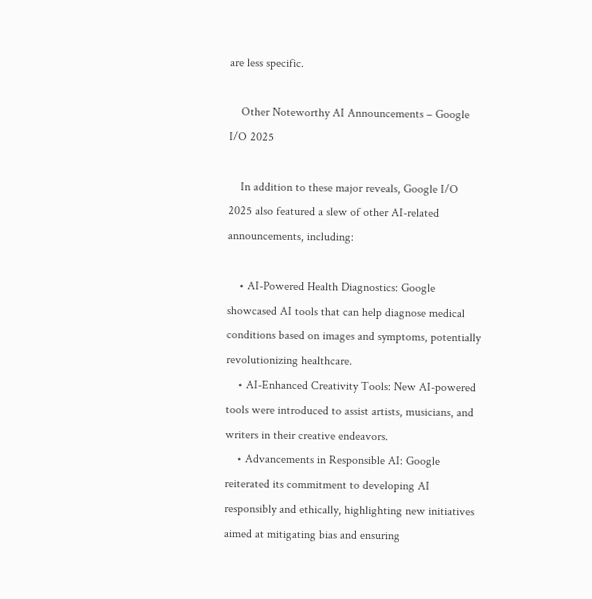are less specific.

    Other Noteworthy AI Announcements – Google I/O 2025

    In addition to these major reveals, Google I/O 2025 also featured a slew of other AI-related announcements, including:

    • AI-Powered Health Diagnostics: Google showcased AI tools that can help diagnose medical conditions based on images and symptoms, potentially revolutionizing healthcare.
    • AI-Enhanced Creativity Tools: New AI-powered tools were introduced to assist artists, musicians, and writers in their creative endeavors.
    • Advancements in Responsible AI: Google reiterated its commitment to developing AI responsibly and ethically, highlighting new initiatives aimed at mitigating bias and ensuring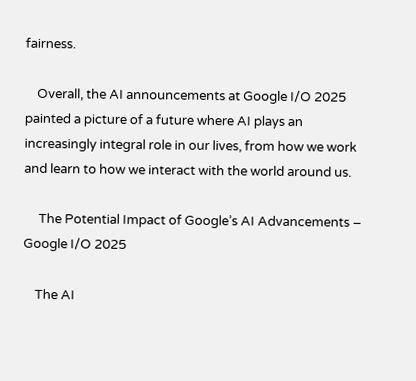fairness.

    Overall, the AI announcements at Google I/O 2025 painted a picture of a future where AI plays an increasingly integral role in our lives, from how we work and learn to how we interact with the world around us.

     The Potential Impact of Google’s AI Advancements – Google I/O 2025

    The AI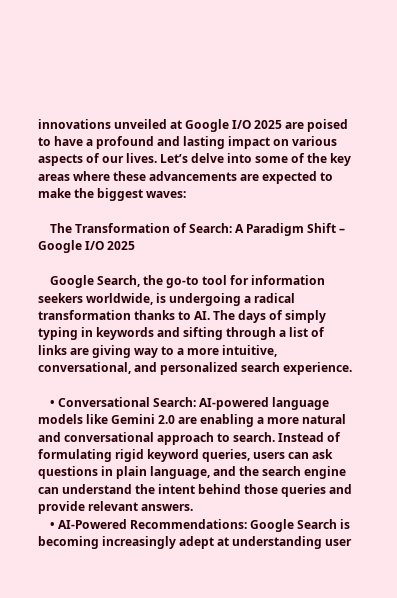innovations unveiled at Google I/O 2025 are poised to have a profound and lasting impact on various aspects of our lives. Let’s delve into some of the key areas where these advancements are expected to make the biggest waves:

    The Transformation of Search: A Paradigm Shift – Google I/O 2025

    Google Search, the go-to tool for information seekers worldwide, is undergoing a radical transformation thanks to AI. The days of simply typing in keywords and sifting through a list of links are giving way to a more intuitive, conversational, and personalized search experience.

    • Conversational Search: AI-powered language models like Gemini 2.0 are enabling a more natural and conversational approach to search. Instead of formulating rigid keyword queries, users can ask questions in plain language, and the search engine can understand the intent behind those queries and provide relevant answers.
    • AI-Powered Recommendations: Google Search is becoming increasingly adept at understanding user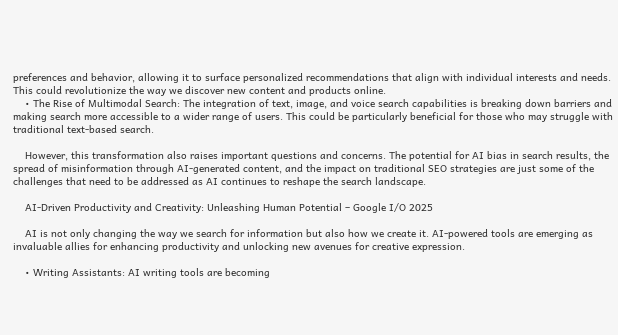preferences and behavior, allowing it to surface personalized recommendations that align with individual interests and needs. This could revolutionize the way we discover new content and products online.
    • The Rise of Multimodal Search: The integration of text, image, and voice search capabilities is breaking down barriers and making search more accessible to a wider range of users. This could be particularly beneficial for those who may struggle with traditional text-based search.

    However, this transformation also raises important questions and concerns. The potential for AI bias in search results, the spread of misinformation through AI-generated content, and the impact on traditional SEO strategies are just some of the challenges that need to be addressed as AI continues to reshape the search landscape.

    AI-Driven Productivity and Creativity: Unleashing Human Potential – Google I/O 2025

    AI is not only changing the way we search for information but also how we create it. AI-powered tools are emerging as invaluable allies for enhancing productivity and unlocking new avenues for creative expression.

    • Writing Assistants: AI writing tools are becoming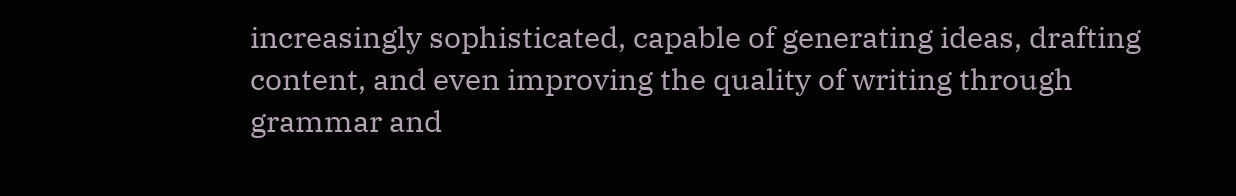increasingly sophisticated, capable of generating ideas, drafting content, and even improving the quality of writing through grammar and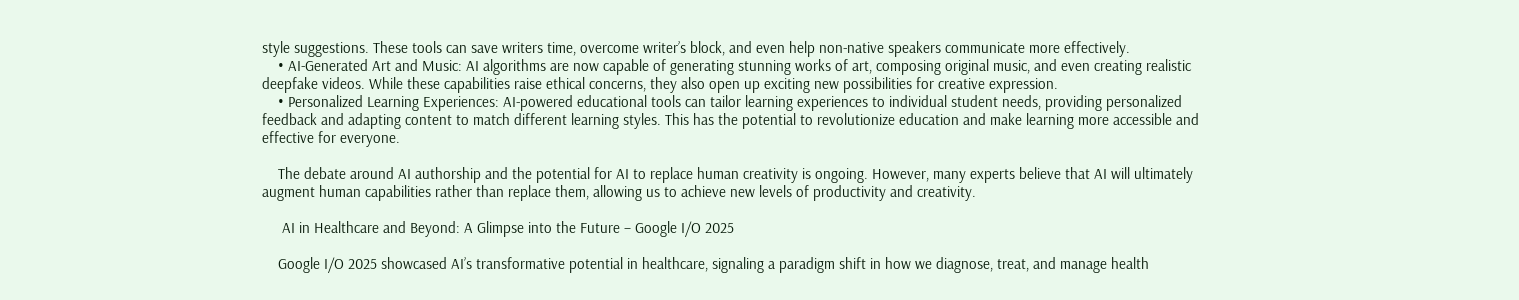style suggestions. These tools can save writers time, overcome writer’s block, and even help non-native speakers communicate more effectively.
    • AI-Generated Art and Music: AI algorithms are now capable of generating stunning works of art, composing original music, and even creating realistic deepfake videos. While these capabilities raise ethical concerns, they also open up exciting new possibilities for creative expression.
    • Personalized Learning Experiences: AI-powered educational tools can tailor learning experiences to individual student needs, providing personalized feedback and adapting content to match different learning styles. This has the potential to revolutionize education and make learning more accessible and effective for everyone.

    The debate around AI authorship and the potential for AI to replace human creativity is ongoing. However, many experts believe that AI will ultimately augment human capabilities rather than replace them, allowing us to achieve new levels of productivity and creativity.

     AI in Healthcare and Beyond: A Glimpse into the Future – Google I/O 2025

    Google I/O 2025 showcased AI’s transformative potential in healthcare, signaling a paradigm shift in how we diagnose, treat, and manage health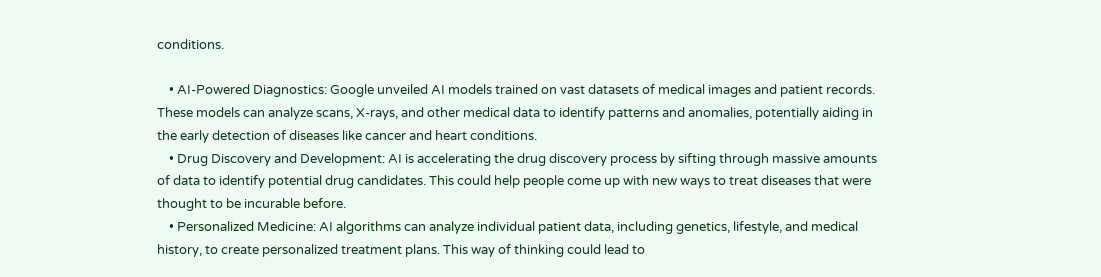conditions.

    • AI-Powered Diagnostics: Google unveiled AI models trained on vast datasets of medical images and patient records. These models can analyze scans, X-rays, and other medical data to identify patterns and anomalies, potentially aiding in the early detection of diseases like cancer and heart conditions.
    • Drug Discovery and Development: AI is accelerating the drug discovery process by sifting through massive amounts of data to identify potential drug candidates. This could help people come up with new ways to treat diseases that were thought to be incurable before.
    • Personalized Medicine: AI algorithms can analyze individual patient data, including genetics, lifestyle, and medical history, to create personalized treatment plans. This way of thinking could lead to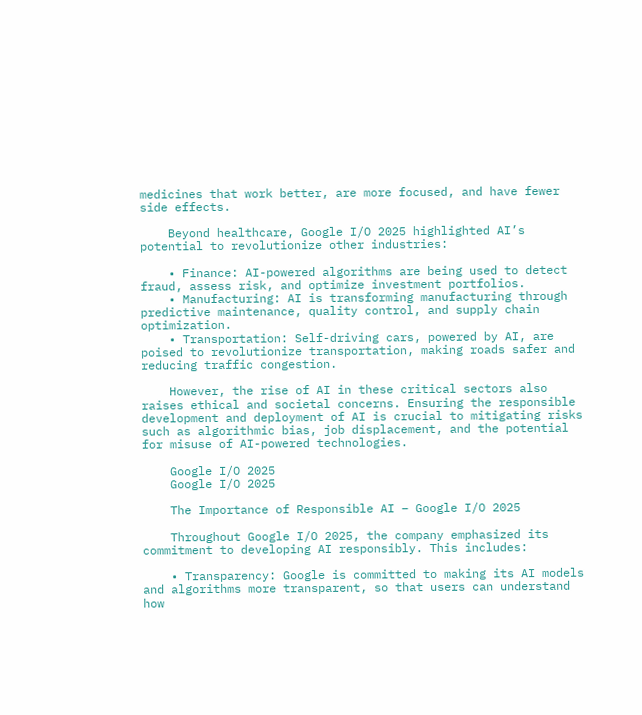medicines that work better, are more focused, and have fewer side effects.

    Beyond healthcare, Google I/O 2025 highlighted AI’s potential to revolutionize other industries:

    • Finance: AI-powered algorithms are being used to detect fraud, assess risk, and optimize investment portfolios.
    • Manufacturing: AI is transforming manufacturing through predictive maintenance, quality control, and supply chain optimization.
    • Transportation: Self-driving cars, powered by AI, are poised to revolutionize transportation, making roads safer and reducing traffic congestion.

    However, the rise of AI in these critical sectors also raises ethical and societal concerns. Ensuring the responsible development and deployment of AI is crucial to mitigating risks such as algorithmic bias, job displacement, and the potential for misuse of AI-powered technologies.

    Google I/O 2025
    Google I/O 2025

    The Importance of Responsible AI – Google I/O 2025

    Throughout Google I/O 2025, the company emphasized its commitment to developing AI responsibly. This includes:

    • Transparency: Google is committed to making its AI models and algorithms more transparent, so that users can understand how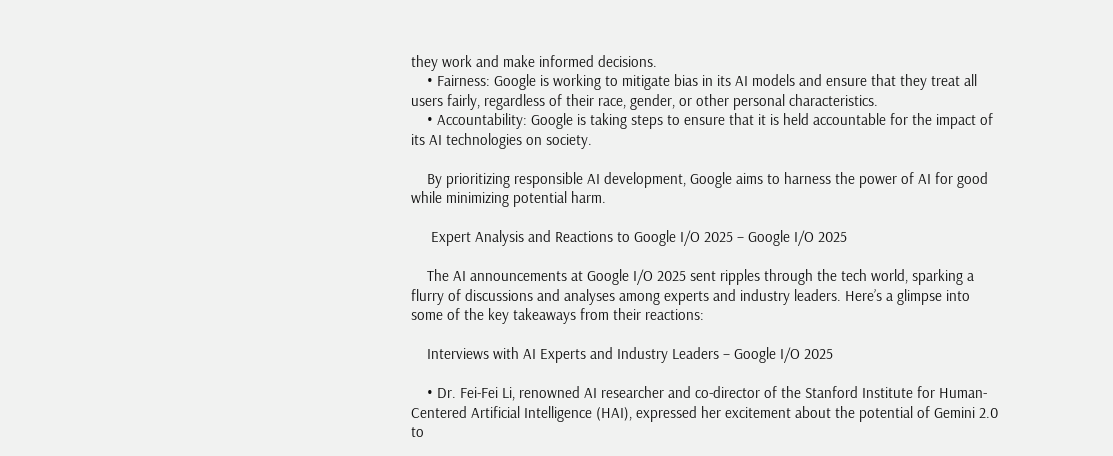they work and make informed decisions.
    • Fairness: Google is working to mitigate bias in its AI models and ensure that they treat all users fairly, regardless of their race, gender, or other personal characteristics.
    • Accountability: Google is taking steps to ensure that it is held accountable for the impact of its AI technologies on society.

    By prioritizing responsible AI development, Google aims to harness the power of AI for good while minimizing potential harm.

     Expert Analysis and Reactions to Google I/O 2025 – Google I/O 2025

    The AI announcements at Google I/O 2025 sent ripples through the tech world, sparking a flurry of discussions and analyses among experts and industry leaders. Here’s a glimpse into some of the key takeaways from their reactions:

    Interviews with AI Experts and Industry Leaders – Google I/O 2025

    • Dr. Fei-Fei Li, renowned AI researcher and co-director of the Stanford Institute for Human-Centered Artificial Intelligence (HAI), expressed her excitement about the potential of Gemini 2.0 to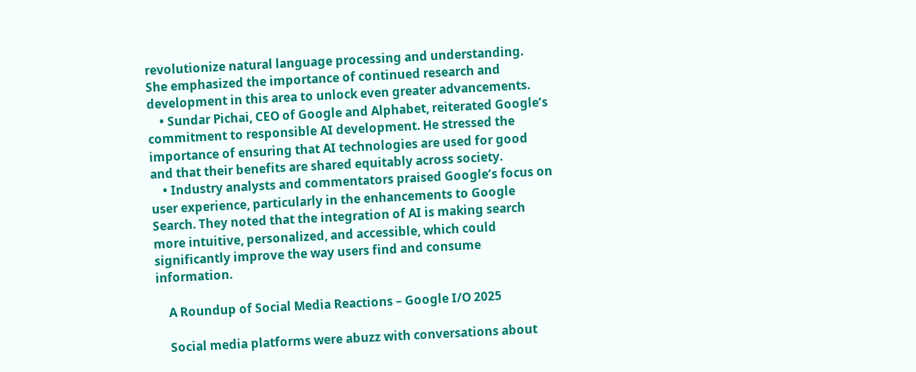revolutionize natural language processing and understanding. She emphasized the importance of continued research and development in this area to unlock even greater advancements.
    • Sundar Pichai, CEO of Google and Alphabet, reiterated Google’s commitment to responsible AI development. He stressed the importance of ensuring that AI technologies are used for good and that their benefits are shared equitably across society.
    • Industry analysts and commentators praised Google’s focus on user experience, particularly in the enhancements to Google Search. They noted that the integration of AI is making search more intuitive, personalized, and accessible, which could significantly improve the way users find and consume information.

    A Roundup of Social Media Reactions – Google I/O 2025

    Social media platforms were abuzz with conversations about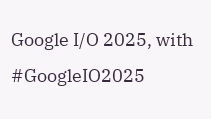Google I/O 2025, with #GoogleIO2025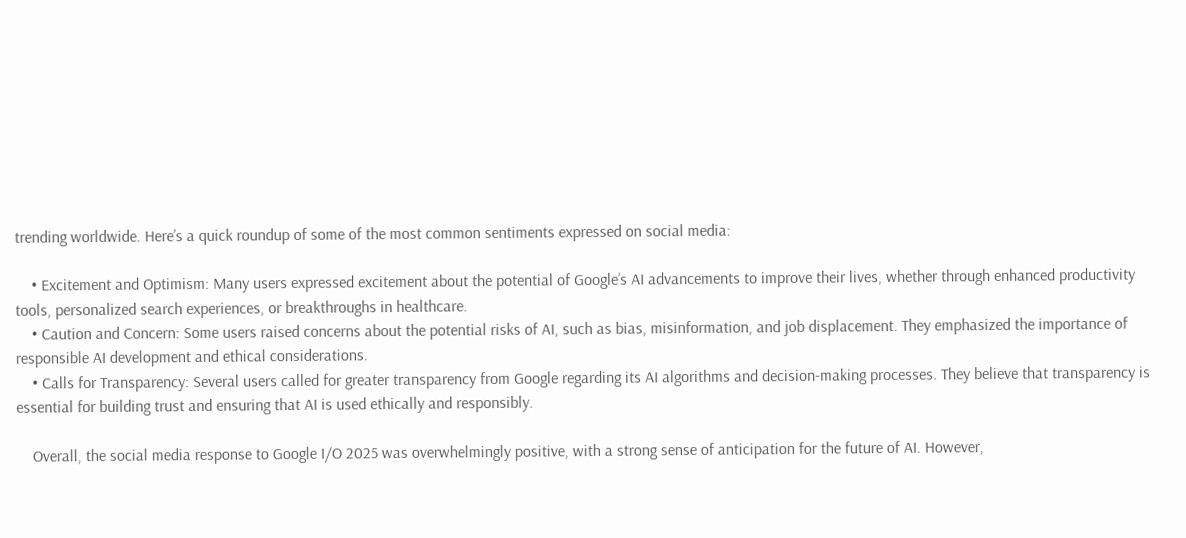trending worldwide. Here’s a quick roundup of some of the most common sentiments expressed on social media:

    • Excitement and Optimism: Many users expressed excitement about the potential of Google’s AI advancements to improve their lives, whether through enhanced productivity tools, personalized search experiences, or breakthroughs in healthcare.
    • Caution and Concern: Some users raised concerns about the potential risks of AI, such as bias, misinformation, and job displacement. They emphasized the importance of responsible AI development and ethical considerations.
    • Calls for Transparency: Several users called for greater transparency from Google regarding its AI algorithms and decision-making processes. They believe that transparency is essential for building trust and ensuring that AI is used ethically and responsibly.

    Overall, the social media response to Google I/O 2025 was overwhelmingly positive, with a strong sense of anticipation for the future of AI. However,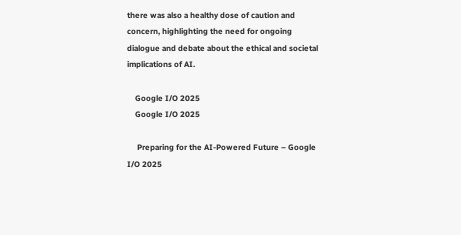there was also a healthy dose of caution and concern, highlighting the need for ongoing dialogue and debate about the ethical and societal implications of AI.

    Google I/O 2025
    Google I/O 2025

     Preparing for the AI-Powered Future – Google I/O 2025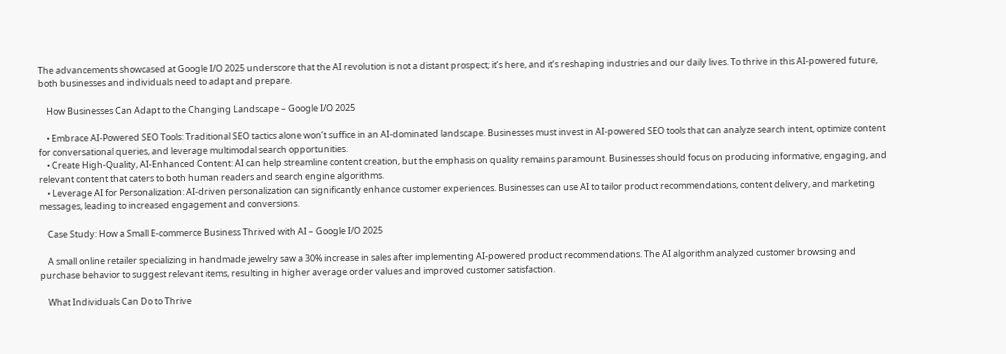The advancements showcased at Google I/O 2025 underscore that the AI revolution is not a distant prospect; it’s here, and it’s reshaping industries and our daily lives. To thrive in this AI-powered future, both businesses and individuals need to adapt and prepare.

    How Businesses Can Adapt to the Changing Landscape – Google I/O 2025

    • Embrace AI-Powered SEO Tools: Traditional SEO tactics alone won’t suffice in an AI-dominated landscape. Businesses must invest in AI-powered SEO tools that can analyze search intent, optimize content for conversational queries, and leverage multimodal search opportunities.
    • Create High-Quality, AI-Enhanced Content: AI can help streamline content creation, but the emphasis on quality remains paramount. Businesses should focus on producing informative, engaging, and relevant content that caters to both human readers and search engine algorithms.
    • Leverage AI for Personalization: AI-driven personalization can significantly enhance customer experiences. Businesses can use AI to tailor product recommendations, content delivery, and marketing messages, leading to increased engagement and conversions.

    Case Study: How a Small E-commerce Business Thrived with AI – Google I/O 2025

    A small online retailer specializing in handmade jewelry saw a 30% increase in sales after implementing AI-powered product recommendations. The AI algorithm analyzed customer browsing and purchase behavior to suggest relevant items, resulting in higher average order values and improved customer satisfaction.

    What Individuals Can Do to Thrive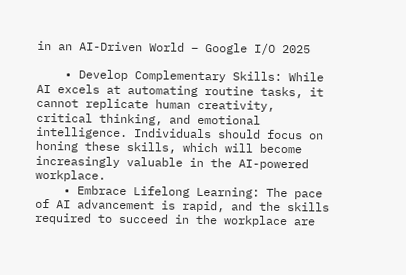in an AI-Driven World – Google I/O 2025

    • Develop Complementary Skills: While AI excels at automating routine tasks, it cannot replicate human creativity, critical thinking, and emotional intelligence. Individuals should focus on honing these skills, which will become increasingly valuable in the AI-powered workplace.
    • Embrace Lifelong Learning: The pace of AI advancement is rapid, and the skills required to succeed in the workplace are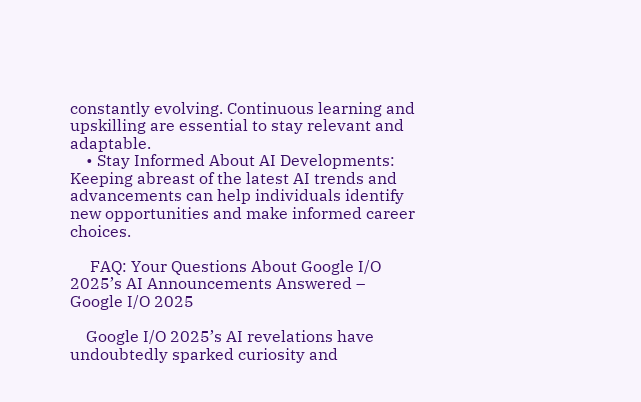constantly evolving. Continuous learning and upskilling are essential to stay relevant and adaptable.
    • Stay Informed About AI Developments: Keeping abreast of the latest AI trends and advancements can help individuals identify new opportunities and make informed career choices.

     FAQ: Your Questions About Google I/O 2025’s AI Announcements Answered – Google I/O 2025

    Google I/O 2025’s AI revelations have undoubtedly sparked curiosity and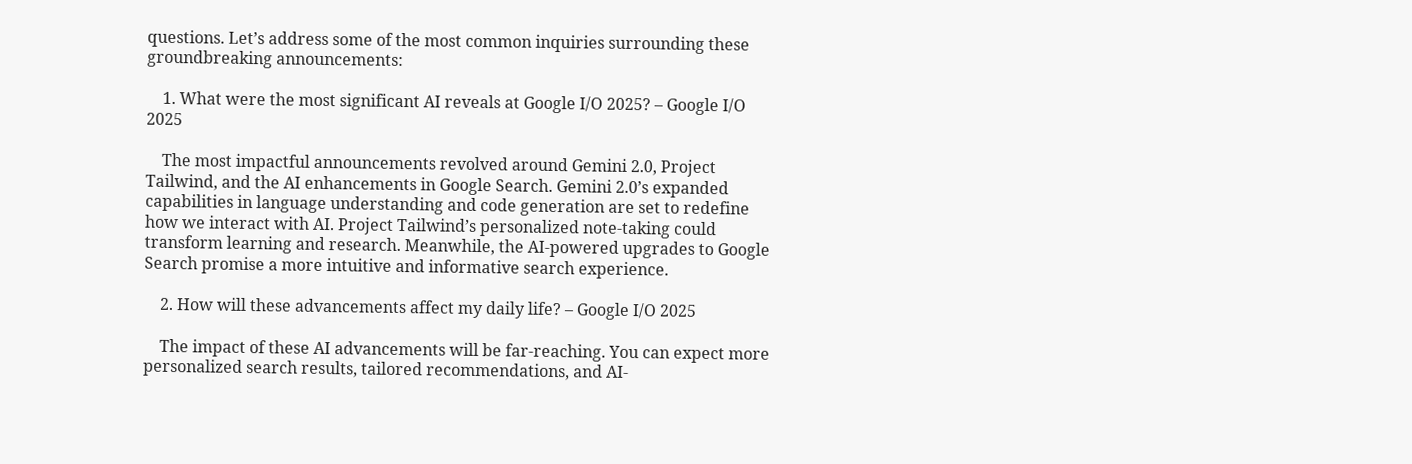questions. Let’s address some of the most common inquiries surrounding these groundbreaking announcements:

    1. What were the most significant AI reveals at Google I/O 2025? – Google I/O 2025

    The most impactful announcements revolved around Gemini 2.0, Project Tailwind, and the AI enhancements in Google Search. Gemini 2.0’s expanded capabilities in language understanding and code generation are set to redefine how we interact with AI. Project Tailwind’s personalized note-taking could transform learning and research. Meanwhile, the AI-powered upgrades to Google Search promise a more intuitive and informative search experience.

    2. How will these advancements affect my daily life? – Google I/O 2025

    The impact of these AI advancements will be far-reaching. You can expect more personalized search results, tailored recommendations, and AI-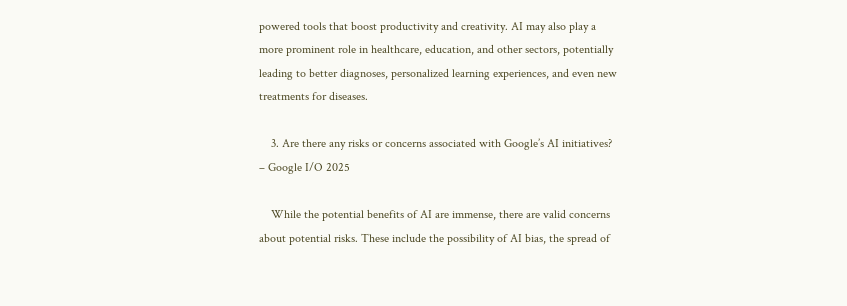powered tools that boost productivity and creativity. AI may also play a more prominent role in healthcare, education, and other sectors, potentially leading to better diagnoses, personalized learning experiences, and even new treatments for diseases.

    3. Are there any risks or concerns associated with Google’s AI initiatives? – Google I/O 2025

    While the potential benefits of AI are immense, there are valid concerns about potential risks. These include the possibility of AI bias, the spread of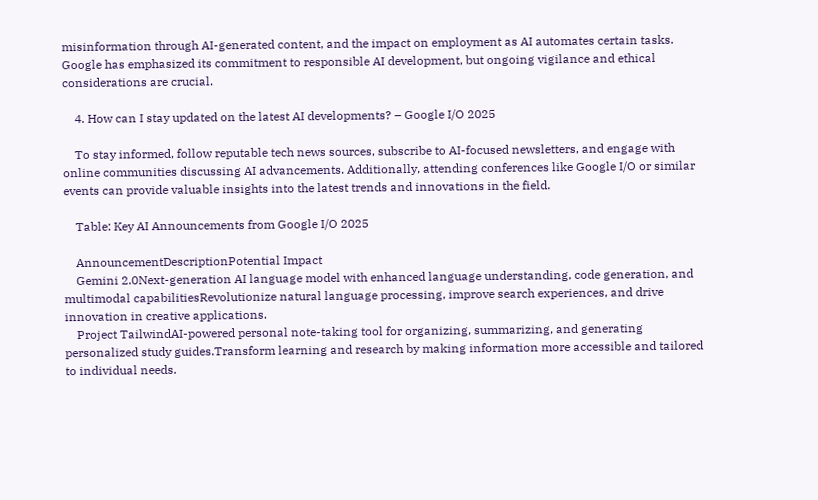misinformation through AI-generated content, and the impact on employment as AI automates certain tasks. Google has emphasized its commitment to responsible AI development, but ongoing vigilance and ethical considerations are crucial.

    4. How can I stay updated on the latest AI developments? – Google I/O 2025

    To stay informed, follow reputable tech news sources, subscribe to AI-focused newsletters, and engage with online communities discussing AI advancements. Additionally, attending conferences like Google I/O or similar events can provide valuable insights into the latest trends and innovations in the field.

    Table: Key AI Announcements from Google I/O 2025

    AnnouncementDescriptionPotential Impact
    Gemini 2.0Next-generation AI language model with enhanced language understanding, code generation, and multimodal capabilitiesRevolutionize natural language processing, improve search experiences, and drive innovation in creative applications.
    Project TailwindAI-powered personal note-taking tool for organizing, summarizing, and generating personalized study guides.Transform learning and research by making information more accessible and tailored to individual needs.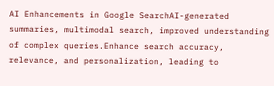AI Enhancements in Google SearchAI-generated summaries, multimodal search, improved understanding of complex queries.Enhance search accuracy, relevance, and personalization, leading to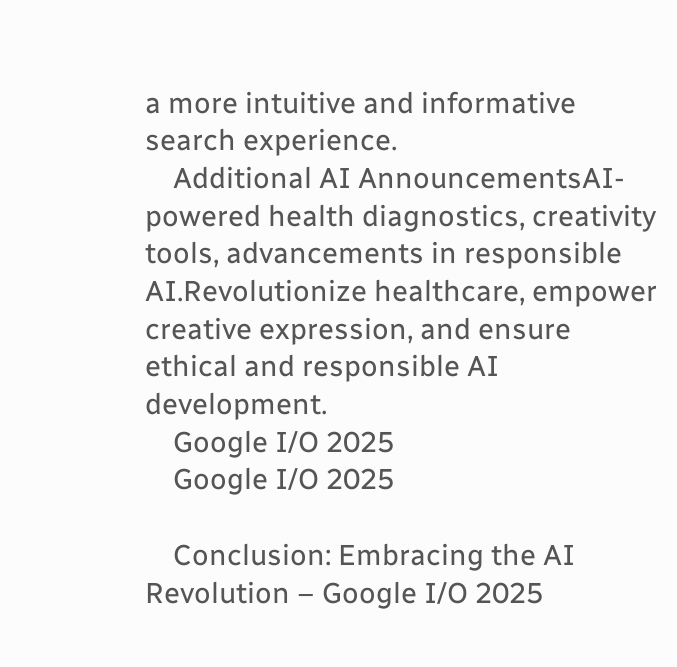a more intuitive and informative search experience.
    Additional AI AnnouncementsAI-powered health diagnostics, creativity tools, advancements in responsible AI.Revolutionize healthcare, empower creative expression, and ensure ethical and responsible AI development.
    Google I/O 2025
    Google I/O 2025

    Conclusion: Embracing the AI Revolution – Google I/O 2025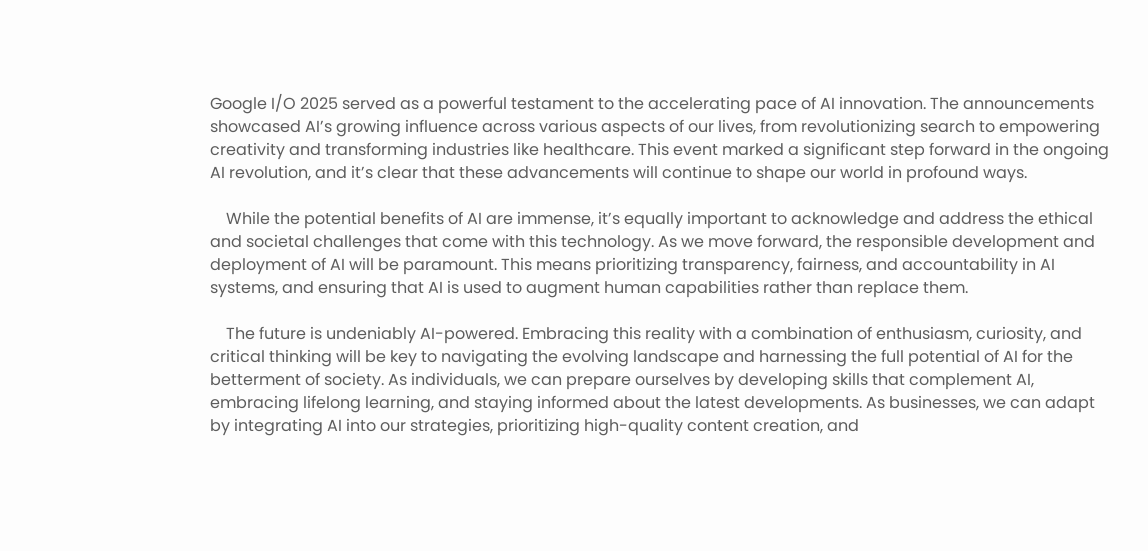Google I/O 2025 served as a powerful testament to the accelerating pace of AI innovation. The announcements showcased AI’s growing influence across various aspects of our lives, from revolutionizing search to empowering creativity and transforming industries like healthcare. This event marked a significant step forward in the ongoing AI revolution, and it’s clear that these advancements will continue to shape our world in profound ways.

    While the potential benefits of AI are immense, it’s equally important to acknowledge and address the ethical and societal challenges that come with this technology. As we move forward, the responsible development and deployment of AI will be paramount. This means prioritizing transparency, fairness, and accountability in AI systems, and ensuring that AI is used to augment human capabilities rather than replace them.

    The future is undeniably AI-powered. Embracing this reality with a combination of enthusiasm, curiosity, and critical thinking will be key to navigating the evolving landscape and harnessing the full potential of AI for the betterment of society. As individuals, we can prepare ourselves by developing skills that complement AI, embracing lifelong learning, and staying informed about the latest developments. As businesses, we can adapt by integrating AI into our strategies, prioritizing high-quality content creation, and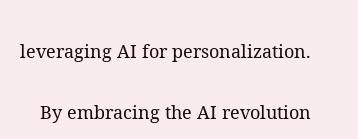leveraging AI for personalization.

    By embracing the AI revolution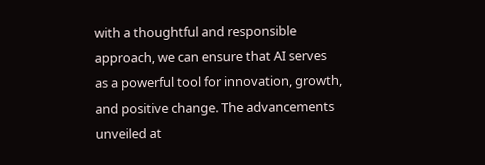with a thoughtful and responsible approach, we can ensure that AI serves as a powerful tool for innovation, growth, and positive change. The advancements unveiled at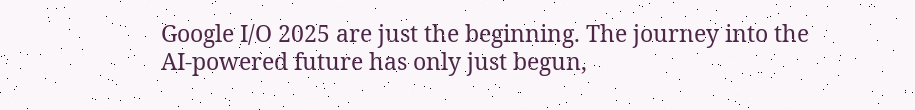Google I/O 2025 are just the beginning. The journey into the AI-powered future has only just begun,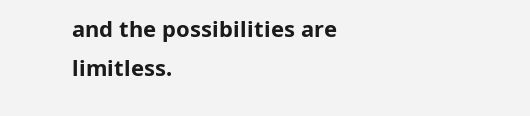and the possibilities are limitless.